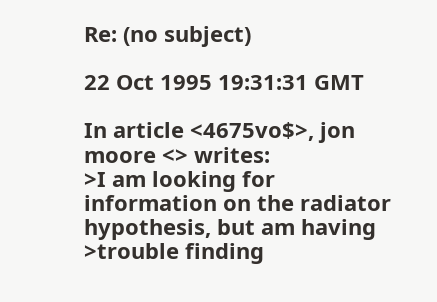Re: (no subject)

22 Oct 1995 19:31:31 GMT

In article <4675vo$>, jon moore <> writes:
>I am looking for information on the radiator hypothesis, but am having
>trouble finding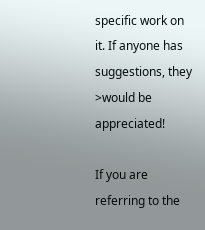specific work on it. If anyone has suggestions, they
>would be appreciated!

If you are referring to the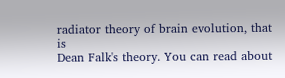radiator theory of brain evolution, that is
Dean Falk's theory. You can read about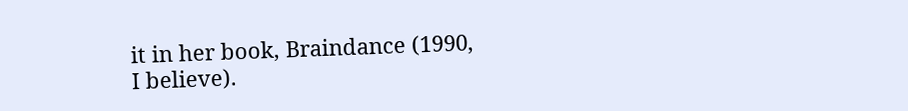it in her book, Braindance (1990,
I believe).